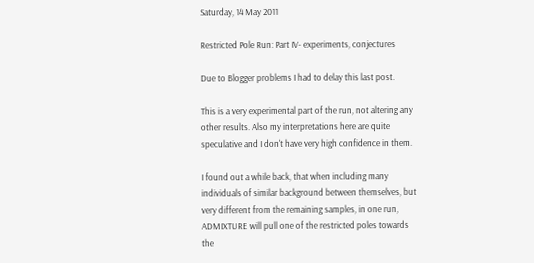Saturday, 14 May 2011

Restricted Pole Run: Part IV- experiments, conjectures

Due to Blogger problems I had to delay this last post.

This is a very experimental part of the run, not altering any other results. Also my interpretations here are quite speculative and I don't have very high confidence in them.

I found out a while back, that when including many individuals of similar background between themselves, but very different from the remaining samples, in one run, ADMIXTURE will pull one of the restricted poles towards the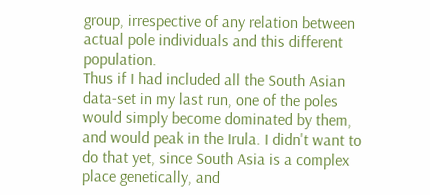group, irrespective of any relation between actual pole individuals and this different population.
Thus if I had included all the South Asian data-set in my last run, one of the poles would simply become dominated by them, and would peak in the Irula. I didn't want to do that yet, since South Asia is a complex place genetically, and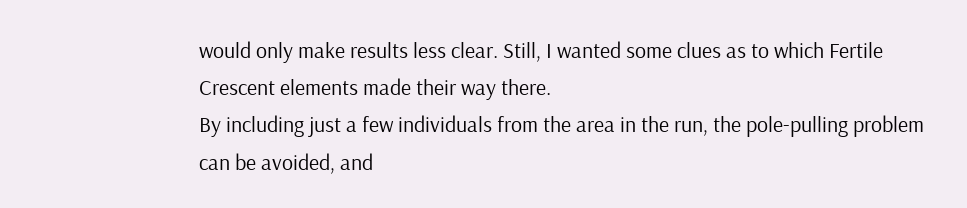would only make results less clear. Still, I wanted some clues as to which Fertile Crescent elements made their way there.
By including just a few individuals from the area in the run, the pole-pulling problem can be avoided, and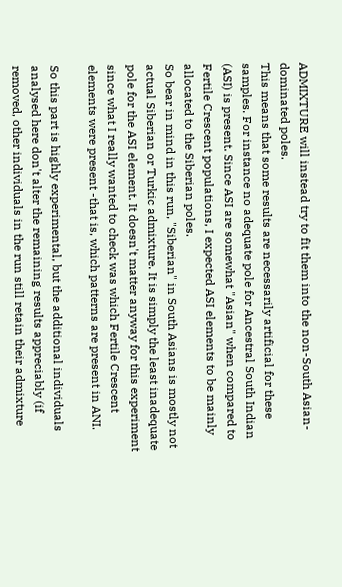ADMIXTURE will instead try to fit them into the non-South Asian-dominated poles.
This means that some results are necessarily artificial for these samples. For instance no adequate pole for Ancestral South Indian (ASI) is present. Since ASI are somewhat "Asian" when compared to Fertile Crescent populations, I expected ASI elements to be mainly allocated to the Siberian poles.
So bear in mind in this run, "Siberian" in South Asians is mostly not actual Siberian or Turkic admixture. It is simply the least inadequate pole for the ASI element. It doesn't matter anyway for this experiment since what I really wanted to check was which Fertile Crescent elements were present -that is, which patterns are present in ANI.

So this part is highly experimental, but the additional individuals analysed here don't alter the remaining results appreciably (if removed, other individuals in the run still retain their admixture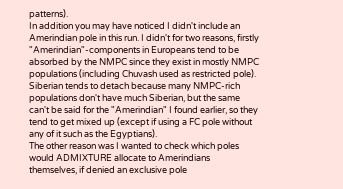patterns).
In addition you may have noticed I didn't include an Amerindian pole in this run. I didn't for two reasons, firstly "Amerindian"-components in Europeans tend to be absorbed by the NMPC since they exist in mostly NMPC populations (including Chuvash used as restricted pole). Siberian tends to detach because many NMPC-rich populations don't have much Siberian, but the same can't be said for the "Amerindian" I found earlier, so they tend to get mixed up (except if using a FC pole without any of it such as the Egyptians).
The other reason was I wanted to check which poles would ADMIXTURE allocate to Amerindians themselves, if denied an exclusive pole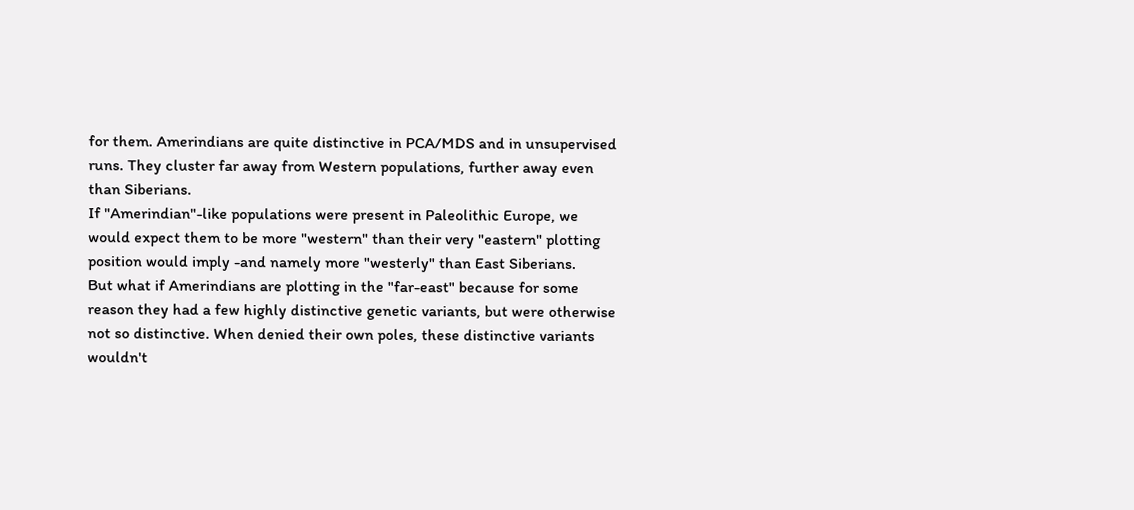for them. Amerindians are quite distinctive in PCA/MDS and in unsupervised runs. They cluster far away from Western populations, further away even than Siberians.
If "Amerindian"-like populations were present in Paleolithic Europe, we would expect them to be more "western" than their very "eastern" plotting position would imply -and namely more "westerly" than East Siberians.
But what if Amerindians are plotting in the "far-east" because for some reason they had a few highly distinctive genetic variants, but were otherwise not so distinctive. When denied their own poles, these distinctive variants wouldn't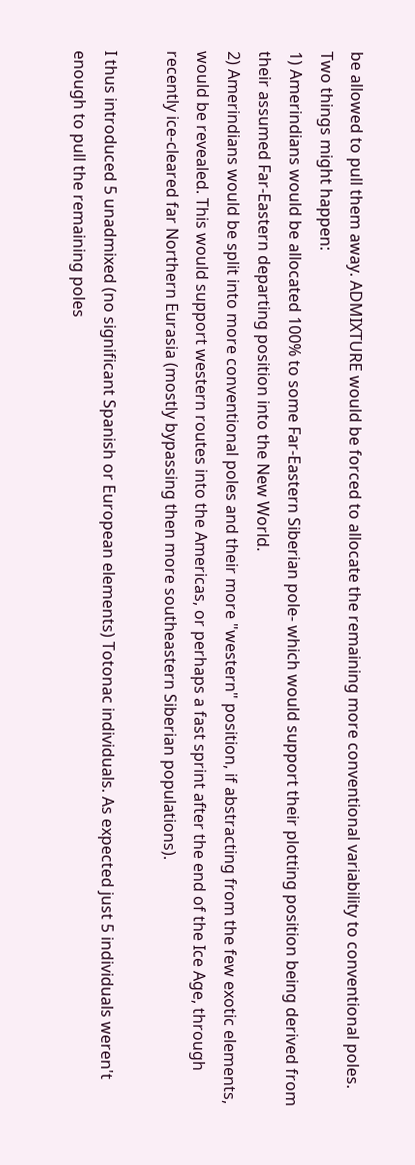be allowed to pull them away. ADMIXTURE would be forced to allocate the remaining more conventional variability to conventional poles.
Two things might happen:
1) Amerindians would be allocated 100% to some Far-Eastern Siberian pole- which would support their plotting position being derived from their assumed Far-Eastern departing position into the New World.
2) Amerindians would be split into more conventional poles and their more "western" position, if abstracting from the few exotic elements, would be revealed. This would support western routes into the Americas, or perhaps a fast sprint after the end of the Ice Age, through recently ice-cleared far Northern Eurasia (mostly bypassing then more southeastern Siberian populations).

I thus introduced 5 unadmixed (no significant Spanish or European elements) Totonac individuals. As expected just 5 individuals weren't enough to pull the remaining poles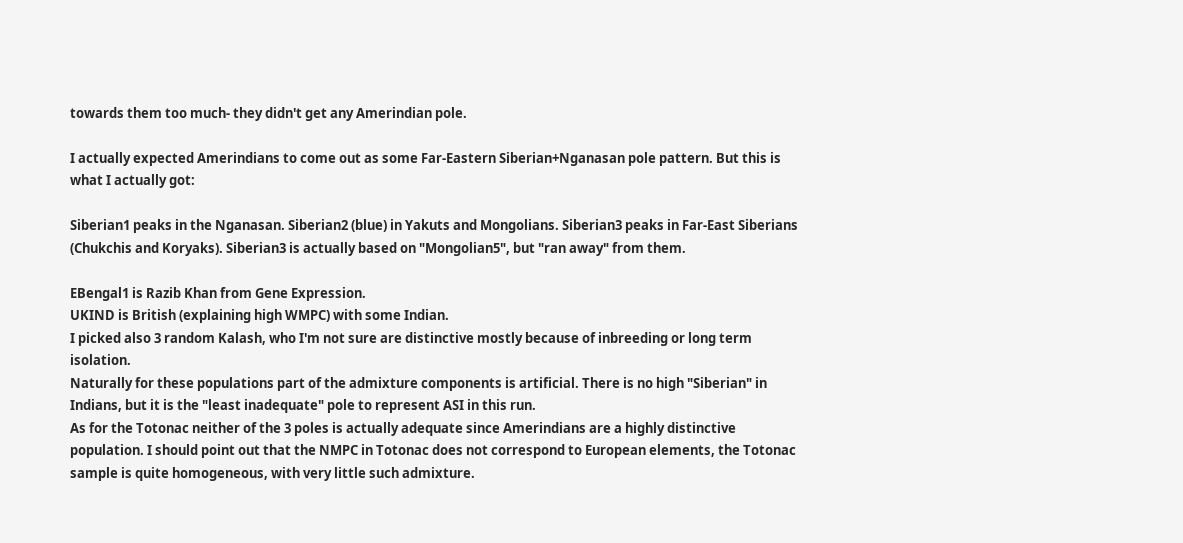towards them too much- they didn't get any Amerindian pole.

I actually expected Amerindians to come out as some Far-Eastern Siberian+Nganasan pole pattern. But this is what I actually got:

Siberian1 peaks in the Nganasan. Siberian2 (blue) in Yakuts and Mongolians. Siberian3 peaks in Far-East Siberians (Chukchis and Koryaks). Siberian3 is actually based on "Mongolian5", but "ran away" from them.

EBengal1 is Razib Khan from Gene Expression.
UKIND is British (explaining high WMPC) with some Indian.
I picked also 3 random Kalash, who I'm not sure are distinctive mostly because of inbreeding or long term isolation.
Naturally for these populations part of the admixture components is artificial. There is no high "Siberian" in Indians, but it is the "least inadequate" pole to represent ASI in this run.
As for the Totonac neither of the 3 poles is actually adequate since Amerindians are a highly distinctive population. I should point out that the NMPC in Totonac does not correspond to European elements, the Totonac sample is quite homogeneous, with very little such admixture.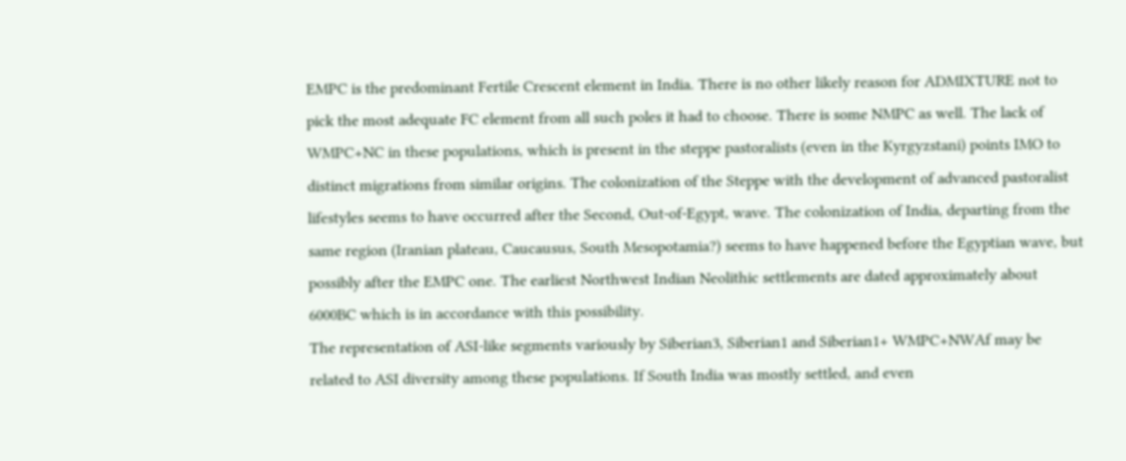EMPC is the predominant Fertile Crescent element in India. There is no other likely reason for ADMIXTURE not to pick the most adequate FC element from all such poles it had to choose. There is some NMPC as well. The lack of WMPC+NC in these populations, which is present in the steppe pastoralists (even in the Kyrgyzstani) points IMO to distinct migrations from similar origins. The colonization of the Steppe with the development of advanced pastoralist lifestyles seems to have occurred after the Second, Out-of-Egypt, wave. The colonization of India, departing from the same region (Iranian plateau, Caucausus, South Mesopotamia?) seems to have happened before the Egyptian wave, but possibly after the EMPC one. The earliest Northwest Indian Neolithic settlements are dated approximately about 6000BC which is in accordance with this possibility.
The representation of ASI-like segments variously by Siberian3, Siberian1 and Siberian1+ WMPC+NWAf may be related to ASI diversity among these populations. If South India was mostly settled, and even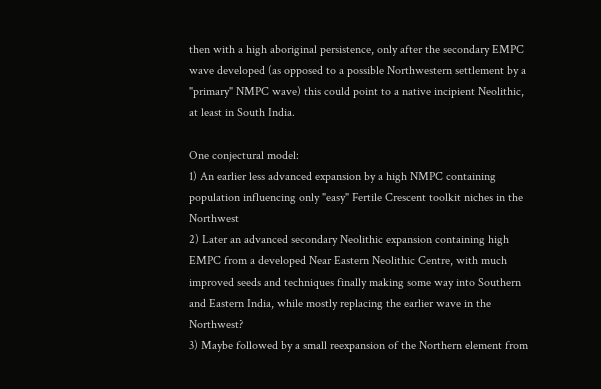then with a high aboriginal persistence, only after the secondary EMPC wave developed (as opposed to a possible Northwestern settlement by a "primary" NMPC wave) this could point to a native incipient Neolithic, at least in South India.

One conjectural model:
1) An earlier less advanced expansion by a high NMPC containing population influencing only "easy" Fertile Crescent toolkit niches in the Northwest
2) Later an advanced secondary Neolithic expansion containing high EMPC from a developed Near Eastern Neolithic Centre, with much improved seeds and techniques finally making some way into Southern and Eastern India, while mostly replacing the earlier wave in the Northwest?
3) Maybe followed by a small reexpansion of the Northern element from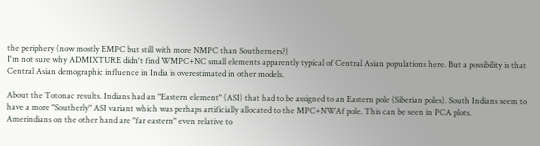the periphery (now mostly EMPC but still with more NMPC than Southerners?)
I'm not sure why ADMIXTURE didn't find WMPC+NC small elements apparently typical of Central Asian populations here. But a possibility is that Central Asian demographic influence in India is overestimated in other models.

About the Totonac results. Indians had an "Eastern element" (ASI) that had to be assigned to an Eastern pole (Siberian poles). South Indians seem to have a more "Southerly" ASI variant which was perhaps artificially allocated to the MPC+NWAf pole. This can be seen in PCA plots.
Amerindians on the other hand are "far eastern" even relative to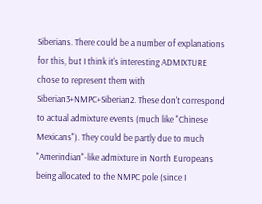Siberians. There could be a number of explanations for this, but I think it's interesting ADMIXTURE chose to represent them with Siberian3+NMPC+Siberian2. These don't correspond to actual admixture events (much like "Chinese Mexicans"). They could be partly due to much "Amerindian"-like admixture in North Europeans being allocated to the NMPC pole (since I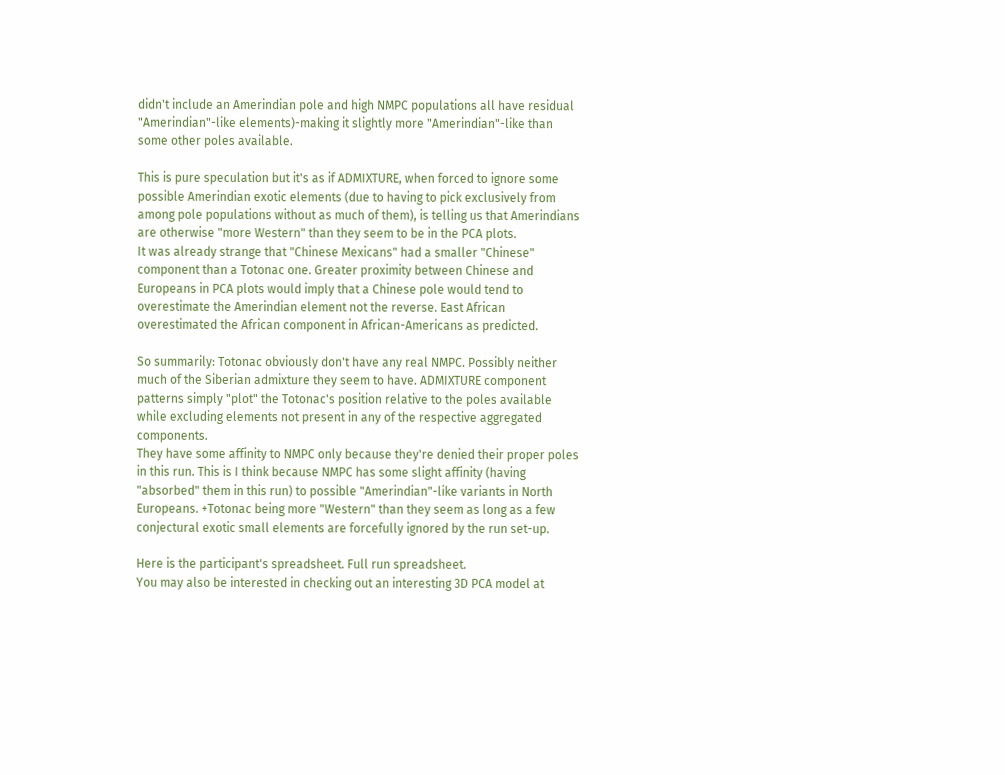didn't include an Amerindian pole and high NMPC populations all have residual "Amerindian"-like elements)-making it slightly more "Amerindian"-like than some other poles available.

This is pure speculation but it's as if ADMIXTURE, when forced to ignore some possible Amerindian exotic elements (due to having to pick exclusively from among pole populations without as much of them), is telling us that Amerindians are otherwise "more Western" than they seem to be in the PCA plots.
It was already strange that "Chinese Mexicans" had a smaller "Chinese" component than a Totonac one. Greater proximity between Chinese and Europeans in PCA plots would imply that a Chinese pole would tend to overestimate the Amerindian element not the reverse. East African overestimated the African component in African-Americans as predicted.

So summarily: Totonac obviously don't have any real NMPC. Possibly neither much of the Siberian admixture they seem to have. ADMIXTURE component patterns simply "plot" the Totonac's position relative to the poles available while excluding elements not present in any of the respective aggregated components.
They have some affinity to NMPC only because they're denied their proper poles in this run. This is I think because NMPC has some slight affinity (having "absorbed" them in this run) to possible "Amerindian"-like variants in North Europeans. +Totonac being more "Western" than they seem as long as a few conjectural exotic small elements are forcefully ignored by the run set-up.

Here is the participant's spreadsheet. Full run spreadsheet.
You may also be interested in checking out an interesting 3D PCA model at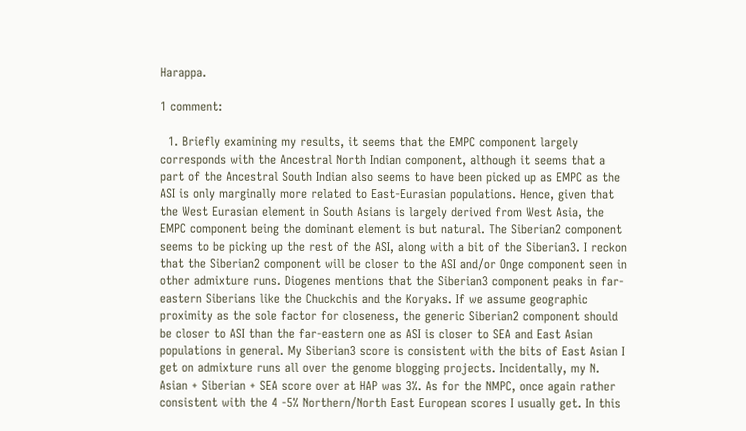Harappa.

1 comment:

  1. Briefly examining my results, it seems that the EMPC component largely corresponds with the Ancestral North Indian component, although it seems that a part of the Ancestral South Indian also seems to have been picked up as EMPC as the ASI is only marginally more related to East-Eurasian populations. Hence, given that the West Eurasian element in South Asians is largely derived from West Asia, the EMPC component being the dominant element is but natural. The Siberian2 component seems to be picking up the rest of the ASI, along with a bit of the Siberian3. I reckon that the Siberian2 component will be closer to the ASI and/or Onge component seen in other admixture runs. Diogenes mentions that the Siberian3 component peaks in far-eastern Siberians like the Chuckchis and the Koryaks. If we assume geographic proximity as the sole factor for closeness, the generic Siberian2 component should be closer to ASI than the far-eastern one as ASI is closer to SEA and East Asian populations in general. My Siberian3 score is consistent with the bits of East Asian I get on admixture runs all over the genome blogging projects. Incidentally, my N. Asian + Siberian + SEA score over at HAP was 3%. As for the NMPC, once again rather consistent with the 4 -5% Northern/North East European scores I usually get. In this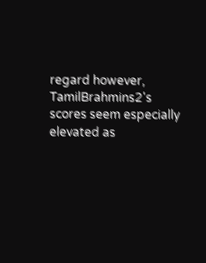regard however, TamilBrahmins2's scores seem especially elevated as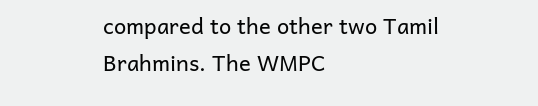compared to the other two Tamil Brahmins. The WMPC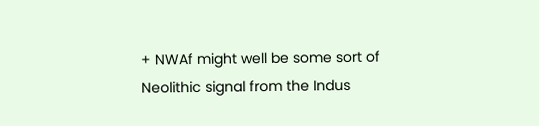+ NWAf might well be some sort of Neolithic signal from the Indus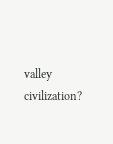valley civilization?